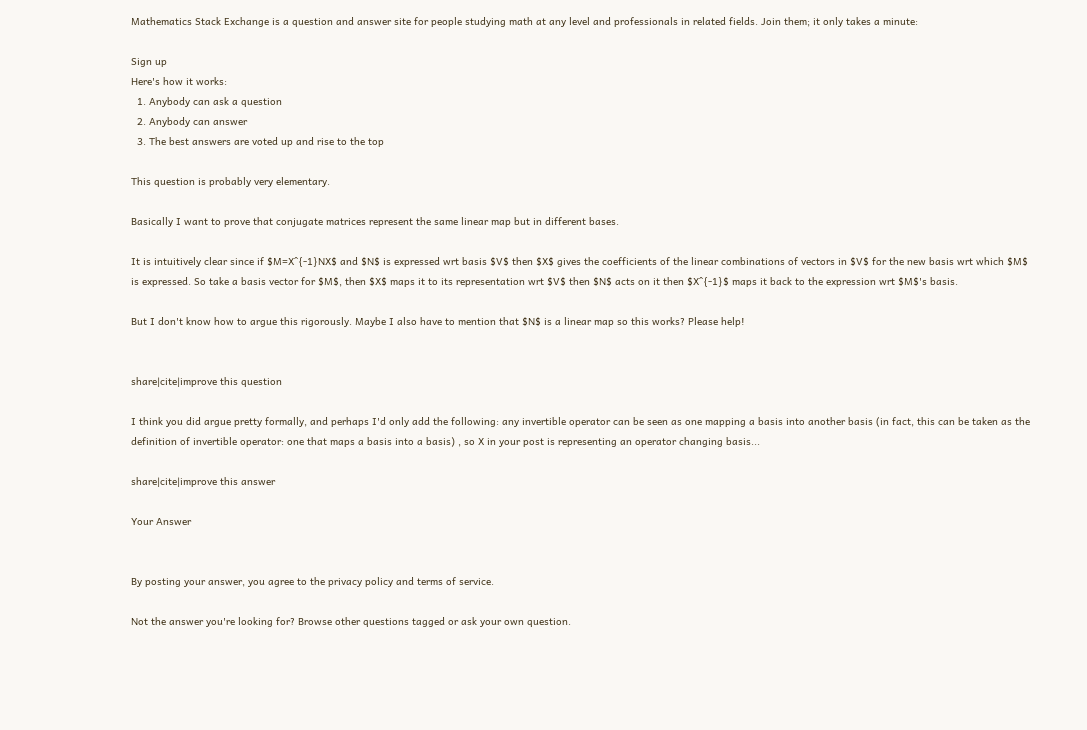Mathematics Stack Exchange is a question and answer site for people studying math at any level and professionals in related fields. Join them; it only takes a minute:

Sign up
Here's how it works:
  1. Anybody can ask a question
  2. Anybody can answer
  3. The best answers are voted up and rise to the top

This question is probably very elementary.

Basically I want to prove that conjugate matrices represent the same linear map but in different bases.

It is intuitively clear since if $M=X^{-1}NX$ and $N$ is expressed wrt basis $V$ then $X$ gives the coefficients of the linear combinations of vectors in $V$ for the new basis wrt which $M$ is expressed. So take a basis vector for $M$, then $X$ maps it to its representation wrt $V$ then $N$ acts on it then $X^{-1}$ maps it back to the expression wrt $M$'s basis.

But I don't know how to argue this rigorously. Maybe I also have to mention that $N$ is a linear map so this works? Please help!


share|cite|improve this question

I think you did argue pretty formally, and perhaps I'd only add the following: any invertible operator can be seen as one mapping a basis into another basis (in fact, this can be taken as the definition of invertible operator: one that maps a basis into a basis) , so X in your post is representing an operator changing basis...

share|cite|improve this answer

Your Answer


By posting your answer, you agree to the privacy policy and terms of service.

Not the answer you're looking for? Browse other questions tagged or ask your own question.